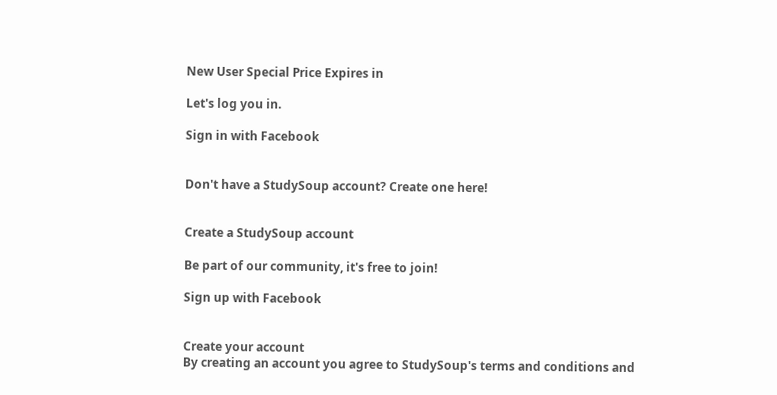New User Special Price Expires in

Let's log you in.

Sign in with Facebook


Don't have a StudySoup account? Create one here!


Create a StudySoup account

Be part of our community, it's free to join!

Sign up with Facebook


Create your account
By creating an account you agree to StudySoup's terms and conditions and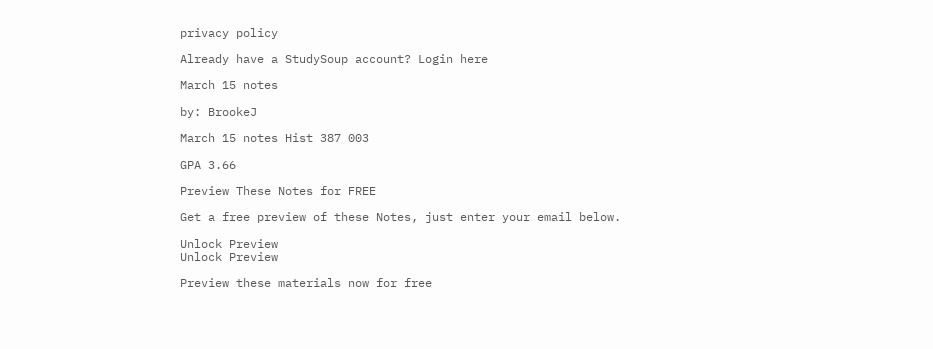privacy policy

Already have a StudySoup account? Login here

March 15 notes

by: BrookeJ

March 15 notes Hist 387 003

GPA 3.66

Preview These Notes for FREE

Get a free preview of these Notes, just enter your email below.

Unlock Preview
Unlock Preview

Preview these materials now for free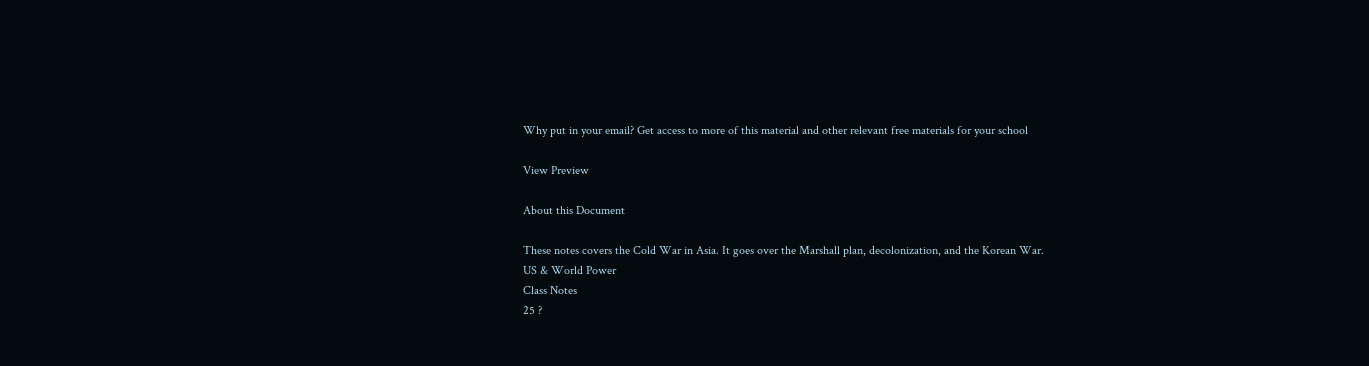Why put in your email? Get access to more of this material and other relevant free materials for your school

View Preview

About this Document

These notes covers the Cold War in Asia. It goes over the Marshall plan, decolonization, and the Korean War.
US & World Power
Class Notes
25 ?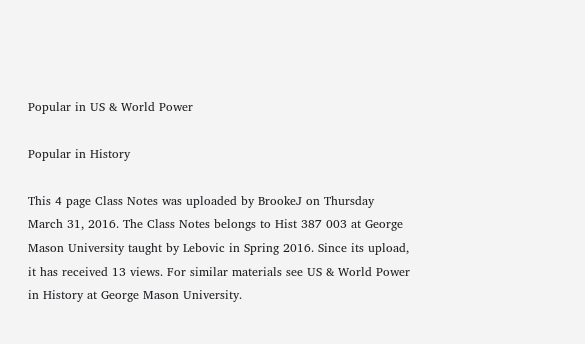Popular in US & World Power

Popular in History

This 4 page Class Notes was uploaded by BrookeJ on Thursday March 31, 2016. The Class Notes belongs to Hist 387 003 at George Mason University taught by Lebovic in Spring 2016. Since its upload, it has received 13 views. For similar materials see US & World Power in History at George Mason University.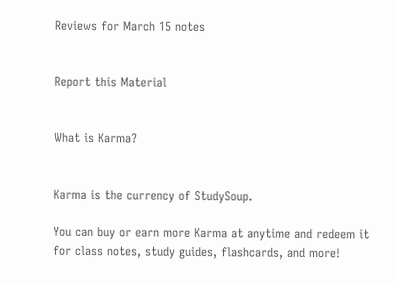Reviews for March 15 notes


Report this Material


What is Karma?


Karma is the currency of StudySoup.

You can buy or earn more Karma at anytime and redeem it for class notes, study guides, flashcards, and more!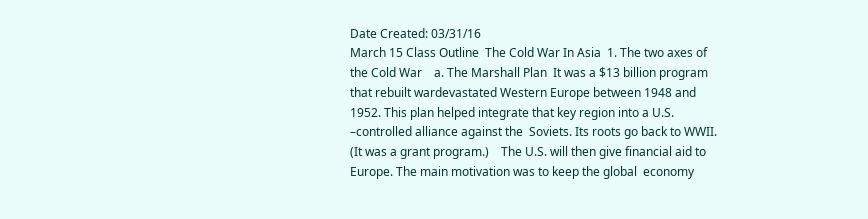Date Created: 03/31/16
March 15 Class Outline  The Cold War In Asia  1. The two axes of the Cold War    a. The Marshall Plan  It was a $13 billion program that rebuilt wardevastated Western Europe between 1948 and  1952. This plan helped integrate that key region into a U.S. –controlled alliance against the  Soviets. Its roots go back to WWII. (It was a grant program.)    The U.S. will then give financial aid to Europe. The main motivation was to keep the global  economy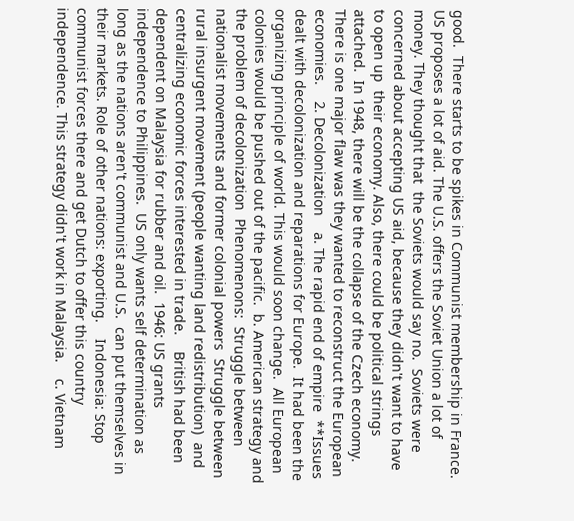good.  There starts to be spikes in Communist membership in France.  US proposes a lot of aid. The U.S. offers the Soviet Union a lot of money. They thought that  the Soviets would say no.  Soviets were concerned about accepting US aid, because they didn't want to have to open up  their economy. Also, there could be political strings attached.  In 1948, there will be the collapse of the Czech economy.  There is one major flaw was they wanted to reconstruct the European economies.    2. Decolonization    a. The rapid end of empire  **Issues dealt with decolonization and reparations for Europe.  It had been the organizing principle of world. This would soon change.  All European colonies would be pushed out of the pacific.  b. American strategy and the problem of decolonization  Phenomenons:  Struggle between nationalist movements and former colonial powers  Struggle between rural insurgent movement (people wanting land redistribution)  and centralizing economic forces interested in trade.    British had been dependent on Malaysia for rubber and oil.  1946: US grants independence to Philippines.  US only wants self determination as long as the nations aren't communist and U.S.  can put themselves in their markets. Role of other nations: exporting.    Indonesia: Stop communist forces there and get Dutch to offer this country  independence. This strategy didn't work in Malaysia.    c. Vietnam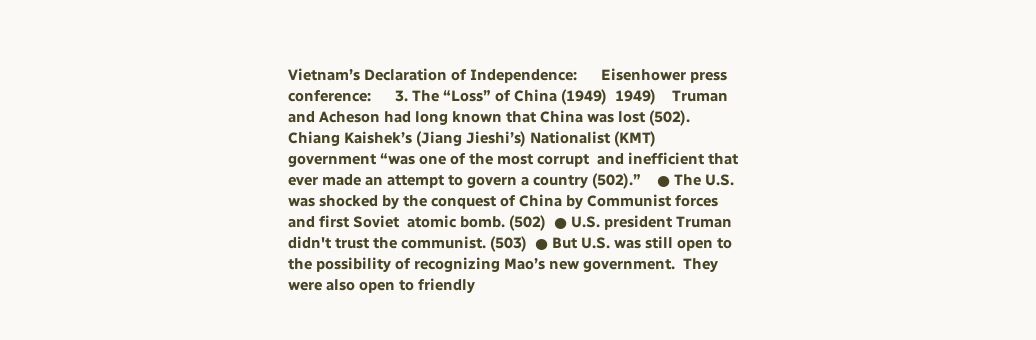Vietnam’s Declaration of Independence:      Eisenhower press conference:      3. The “Loss” of China (1949)  1949)    Truman and Acheson had long known that China was lost (502).  Chiang Kaishek’s (Jiang Jieshi’s) Nationalist (KMT) government “was one of the most corrupt  and inefficient that ever made an attempt to govern a country (502).”    ● The U.S. was shocked by the conquest of China by Communist forces and first Soviet  atomic bomb. (502)  ● U.S. president Truman didn't trust the communist. (503)  ● But U.S. was still open to the possibility of recognizing Mao’s new government.  They were also open to friendly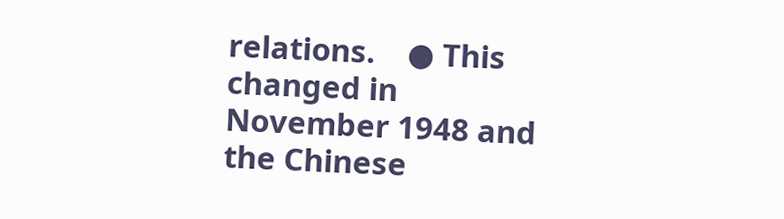relations.    ● This changed in November 1948 and the Chinese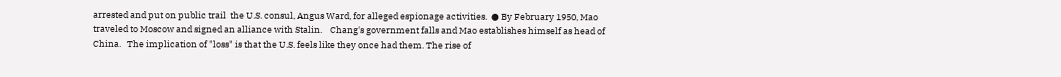arrested and put on public trail  the U.S. consul, Angus Ward, for alleged espionage activities.  ● By February 1950, Mao traveled to Moscow and signed an alliance with Stalin.    Chang's government falls and Mao establishes himself as head of China.   The implication of "loss" is that the U.S. feels like they once had them. The rise of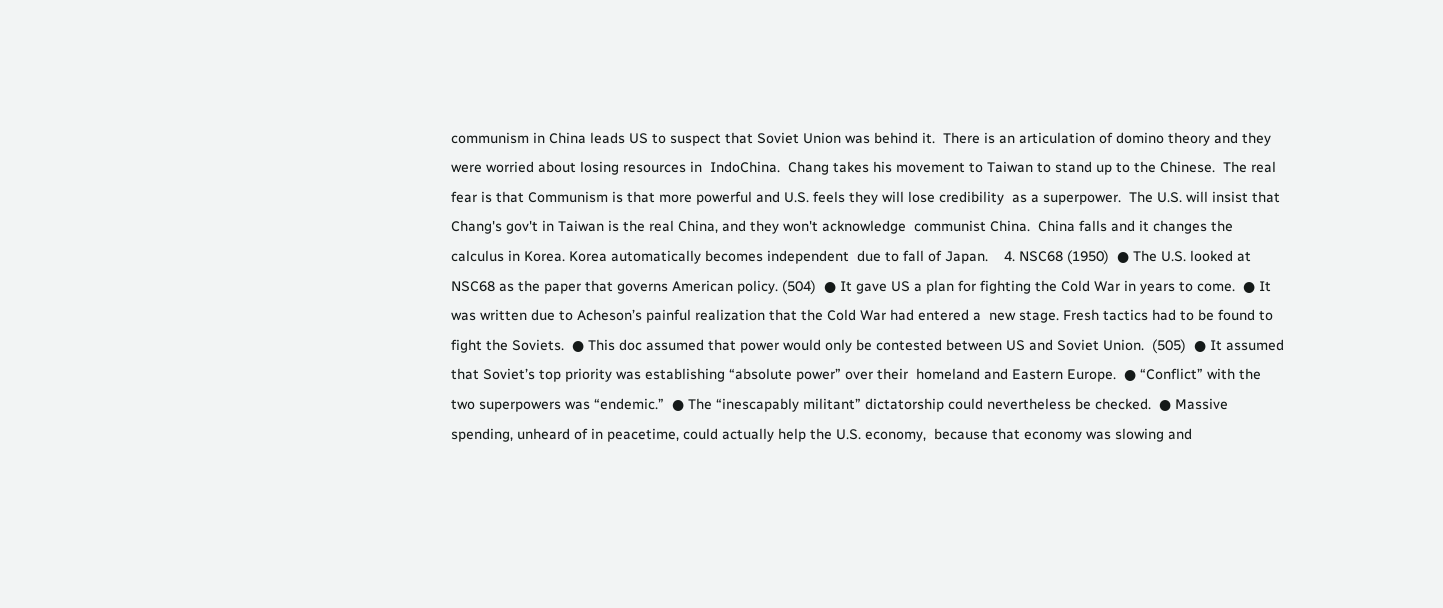communism in China leads US to suspect that Soviet Union was behind it.  There is an articulation of domino theory and they were worried about losing resources in  IndoChina.  Chang takes his movement to Taiwan to stand up to the Chinese.  The real fear is that Communism is that more powerful and U.S. feels they will lose credibility  as a superpower.  The U.S. will insist that Chang's gov't in Taiwan is the real China, and they won't acknowledge  communist China.  China falls and it changes the calculus in Korea. Korea automatically becomes independent  due to fall of Japan.    4. NSC68 (1950)  ● The U.S. looked at NSC68 as the paper that governs American policy. (504)  ● It gave US a plan for fighting the Cold War in years to come.  ● It was written due to Acheson’s painful realization that the Cold War had entered a  new stage. Fresh tactics had to be found to fight the Soviets.  ● This doc assumed that power would only be contested between US and Soviet Union.  (505)  ● It assumed that Soviet’s top priority was establishing “absolute power” over their  homeland and Eastern Europe.  ● “Conflict” with the two superpowers was “endemic.”  ● The “inescapably militant” dictatorship could nevertheless be checked.  ● Massive spending, unheard of in peacetime, could actually help the U.S. economy,  because that economy was slowing and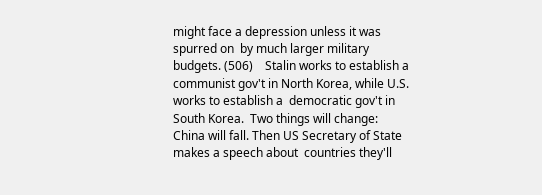might face a depression unless it was spurred on  by much larger military budgets. (506)    Stalin works to establish a communist gov't in North Korea, while U.S. works to establish a  democratic gov't in South Korea.  Two things will change: China will fall. Then US Secretary of State makes a speech about  countries they'll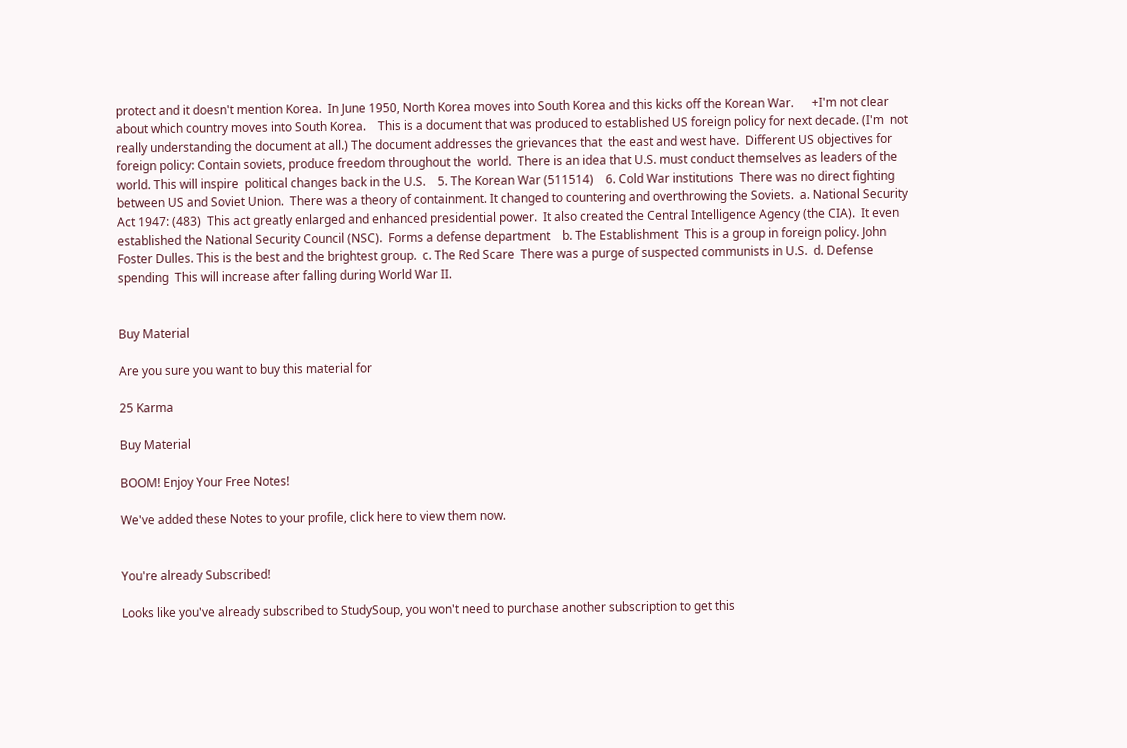protect and it doesn't mention Korea.  In June 1950, North Korea moves into South Korea and this kicks off the Korean War.      +I'm not clear about which country moves into South Korea.    This is a document that was produced to established US foreign policy for next decade. (I'm  not really understanding the document at all.) The document addresses the grievances that  the east and west have.  Different US objectives for foreign policy: Contain soviets, produce freedom throughout the  world.  There is an idea that U.S. must conduct themselves as leaders of the world. This will inspire  political changes back in the U.S.    5. The Korean War (511514)    6. Cold War institutions  There was no direct fighting between US and Soviet Union.  There was a theory of containment. It changed to countering and overthrowing the Soviets.  a. National Security Act 1947: (483)  This act greatly enlarged and enhanced presidential power.  It also created the Central Intelligence Agency (the CIA).  It even established the National Security Council (NSC).  Forms a defense department    b. The Establishment  This is a group in foreign policy. John Foster Dulles. This is the best and the brightest group.  c. The Red Scare  There was a purge of suspected communists in U.S.  d. Defense spending  This will increase after falling during World War II.


Buy Material

Are you sure you want to buy this material for

25 Karma

Buy Material

BOOM! Enjoy Your Free Notes!

We've added these Notes to your profile, click here to view them now.


You're already Subscribed!

Looks like you've already subscribed to StudySoup, you won't need to purchase another subscription to get this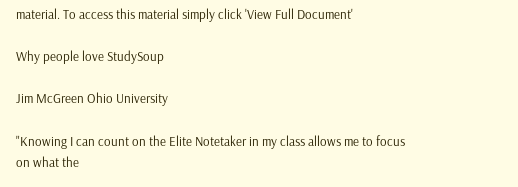material. To access this material simply click 'View Full Document'

Why people love StudySoup

Jim McGreen Ohio University

"Knowing I can count on the Elite Notetaker in my class allows me to focus on what the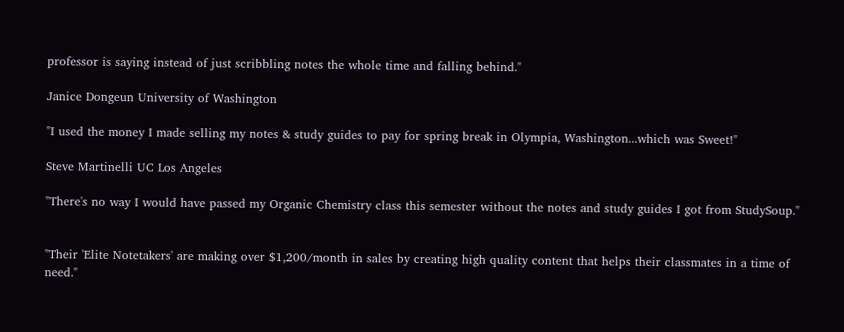professor is saying instead of just scribbling notes the whole time and falling behind."

Janice Dongeun University of Washington

"I used the money I made selling my notes & study guides to pay for spring break in Olympia, Washington...which was Sweet!"

Steve Martinelli UC Los Angeles

"There's no way I would have passed my Organic Chemistry class this semester without the notes and study guides I got from StudySoup."


"Their 'Elite Notetakers' are making over $1,200/month in sales by creating high quality content that helps their classmates in a time of need."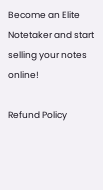Become an Elite Notetaker and start selling your notes online!

Refund Policy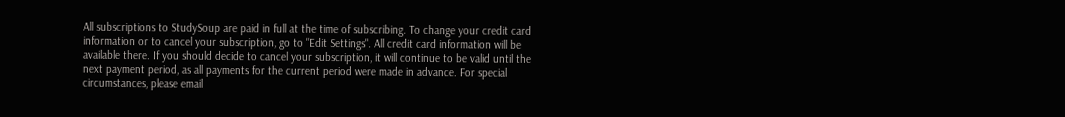All subscriptions to StudySoup are paid in full at the time of subscribing. To change your credit card information or to cancel your subscription, go to "Edit Settings". All credit card information will be available there. If you should decide to cancel your subscription, it will continue to be valid until the next payment period, as all payments for the current period were made in advance. For special circumstances, please email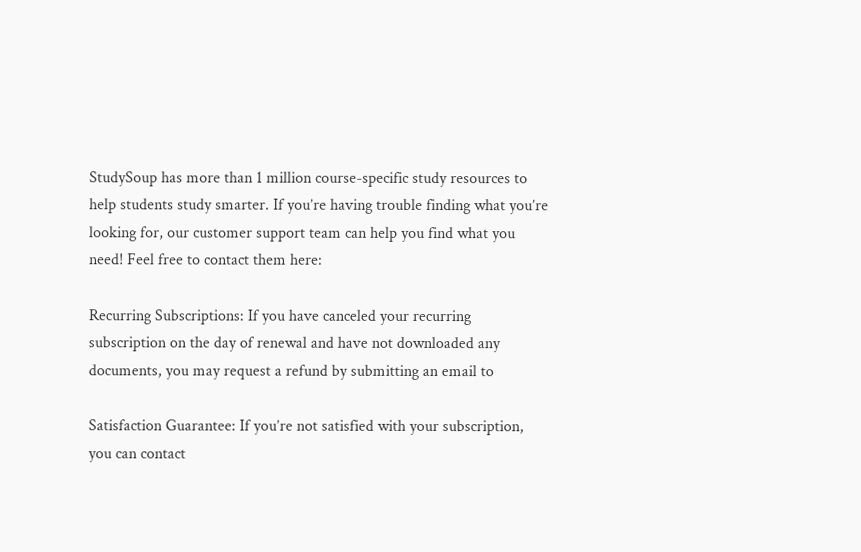StudySoup has more than 1 million course-specific study resources to help students study smarter. If you’re having trouble finding what you’re looking for, our customer support team can help you find what you need! Feel free to contact them here:

Recurring Subscriptions: If you have canceled your recurring subscription on the day of renewal and have not downloaded any documents, you may request a refund by submitting an email to

Satisfaction Guarantee: If you’re not satisfied with your subscription, you can contact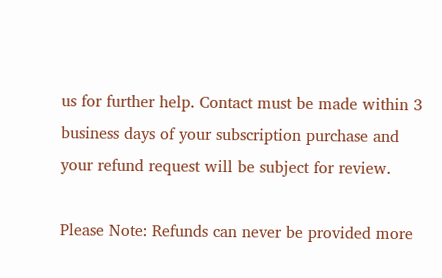us for further help. Contact must be made within 3 business days of your subscription purchase and your refund request will be subject for review.

Please Note: Refunds can never be provided more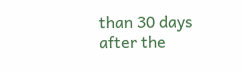than 30 days after the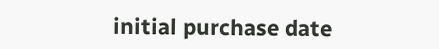initial purchase date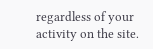regardless of your activity on the site.